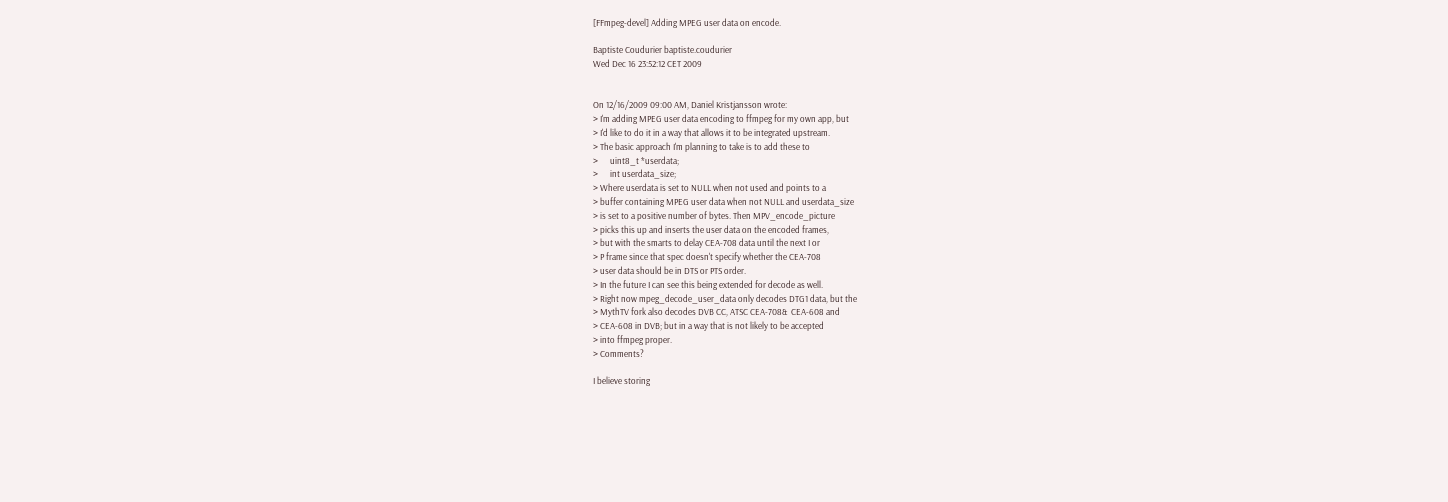[FFmpeg-devel] Adding MPEG user data on encode.

Baptiste Coudurier baptiste.coudurier
Wed Dec 16 23:52:12 CET 2009


On 12/16/2009 09:00 AM, Daniel Kristjansson wrote:
> I'm adding MPEG user data encoding to ffmpeg for my own app, but
> I'd like to do it in a way that allows it to be integrated upstream.
> The basic approach I'm planning to take is to add these to
>      uint8_t *userdata;
>      int userdata_size;
> Where userdata is set to NULL when not used and points to a
> buffer containing MPEG user data when not NULL and userdata_size
> is set to a positive number of bytes. Then MPV_encode_picture
> picks this up and inserts the user data on the encoded frames,
> but with the smarts to delay CEA-708 data until the next I or
> P frame since that spec doesn't specify whether the CEA-708
> user data should be in DTS or PTS order.
> In the future I can see this being extended for decode as well.
> Right now mpeg_decode_user_data only decodes DTG1 data, but the
> MythTV fork also decodes DVB CC, ATSC CEA-708&  CEA-608 and
> CEA-608 in DVB; but in a way that is not likely to be accepted
> into ffmpeg proper.
> Comments?

I believe storing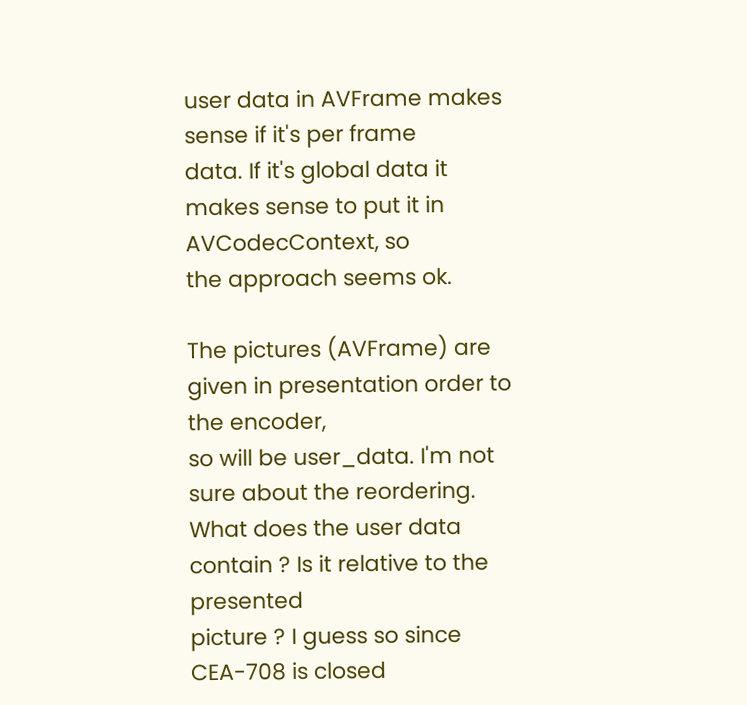user data in AVFrame makes sense if it's per frame
data. If it's global data it makes sense to put it in AVCodecContext, so
the approach seems ok.

The pictures (AVFrame) are given in presentation order to the encoder,
so will be user_data. I'm not sure about the reordering.
What does the user data contain ? Is it relative to the presented
picture ? I guess so since CEA-708 is closed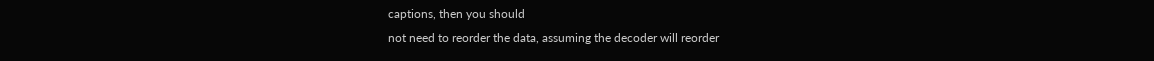captions, then you should
not need to reorder the data, assuming the decoder will reorder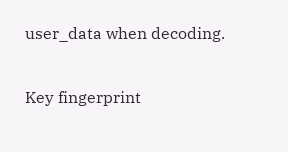user_data when decoding.

Key fingerprint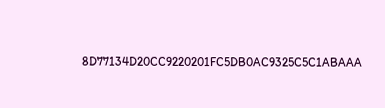8D77134D20CC9220201FC5DB0AC9325C5C1ABAAA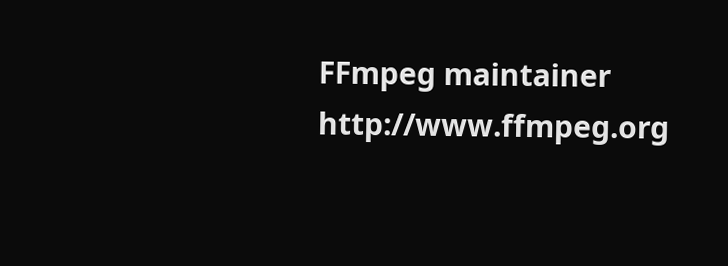FFmpeg maintainer                                  http://www.ffmpeg.org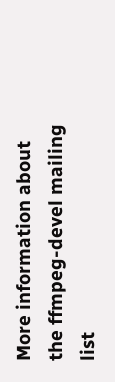More information about the ffmpeg-devel mailing list